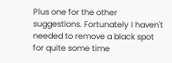Plus one for the other suggestions. Fortunately I haven't needed to remove a black spot for quite some time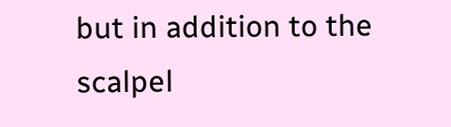but in addition to the scalpel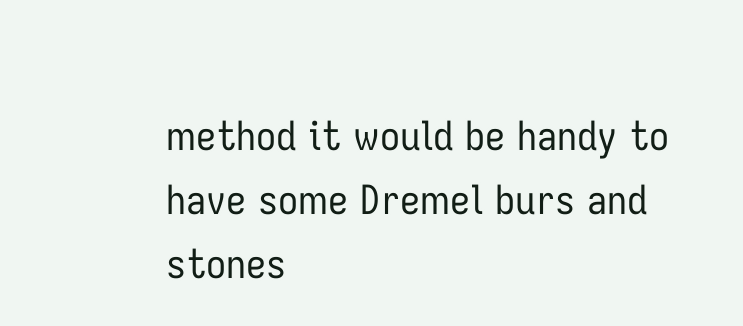method it would be handy to have some Dremel burs and stones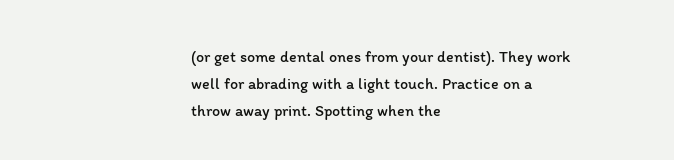(or get some dental ones from your dentist). They work well for abrading with a light touch. Practice on a throw away print. Spotting when the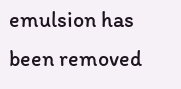emulsion has been removed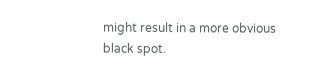might result in a more obvious black spot.